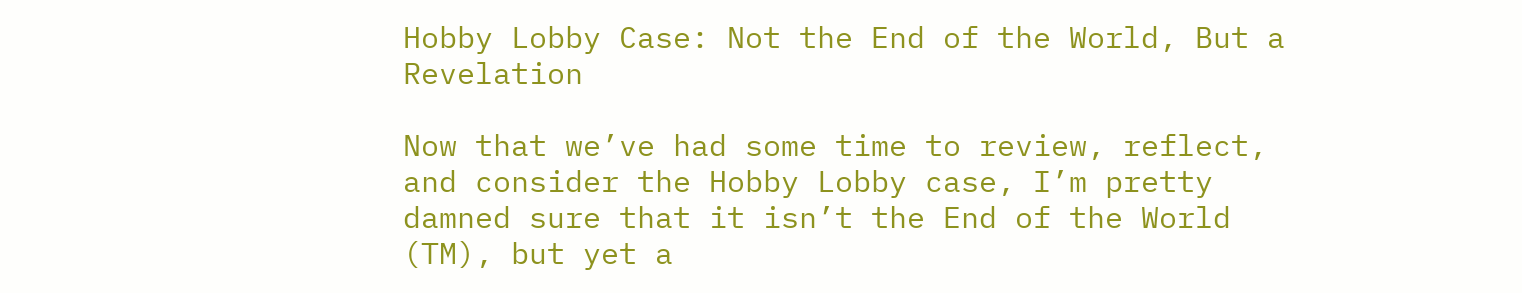Hobby Lobby Case: Not the End of the World, But a Revelation

Now that we’ve had some time to review, reflect, and consider the Hobby Lobby case, I’m pretty damned sure that it isn’t the End of the World (TM), but yet a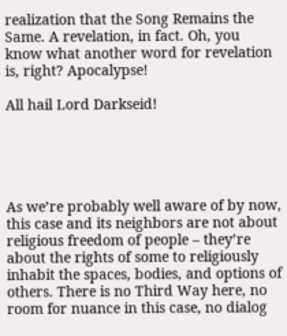realization that the Song Remains the Same. A revelation, in fact. Oh, you know what another word for revelation is, right? Apocalypse!

All hail Lord Darkseid!





As we’re probably well aware of by now, this case and its neighbors are not about religious freedom of people – they’re about the rights of some to religiously inhabit the spaces, bodies, and options of others. There is no Third Way here, no room for nuance in this case, no dialog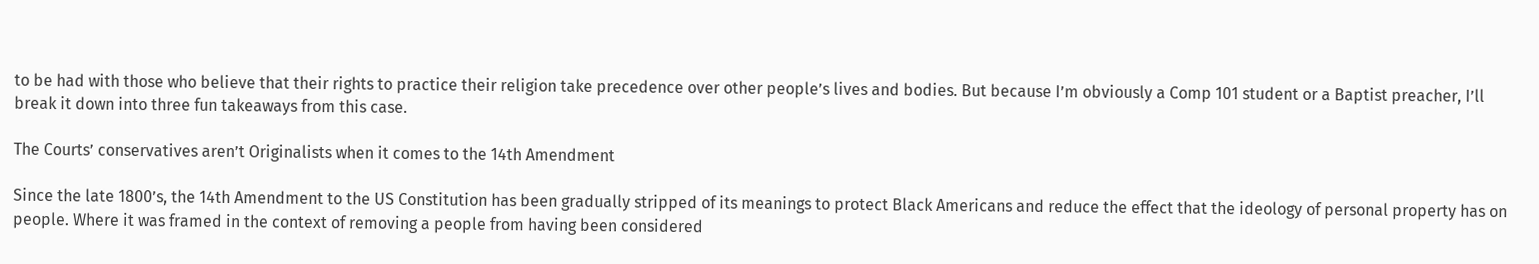to be had with those who believe that their rights to practice their religion take precedence over other people’s lives and bodies. But because I’m obviously a Comp 101 student or a Baptist preacher, I’ll break it down into three fun takeaways from this case.

The Courts’ conservatives aren’t Originalists when it comes to the 14th Amendment

Since the late 1800’s, the 14th Amendment to the US Constitution has been gradually stripped of its meanings to protect Black Americans and reduce the effect that the ideology of personal property has on people. Where it was framed in the context of removing a people from having been considered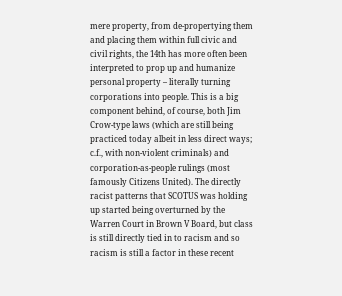mere property, from de-propertying them and placing them within full civic and civil rights, the 14th has more often been interpreted to prop up and humanize personal property – literally turning corporations into people. This is a big component behind, of course, both Jim Crow-type laws (which are still being practiced today albeit in less direct ways; c.f., with non-violent criminals) and corporation-as-people rulings (most famously Citizens United). The directly racist patterns that SCOTUS was holding up started being overturned by the Warren Court in Brown V Board, but class is still directly tied in to racism and so racism is still a factor in these recent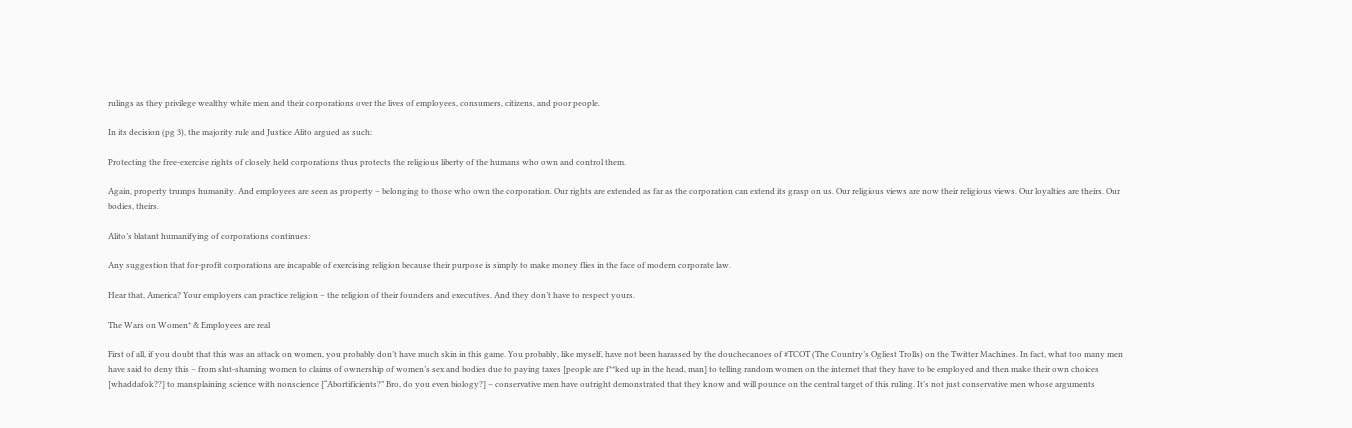rulings as they privilege wealthy white men and their corporations over the lives of employees, consumers, citizens, and poor people.

In its decision (pg 3), the majority rule and Justice Alito argued as such:

Protecting the free-exercise rights of closely held corporations thus protects the religious liberty of the humans who own and control them.

Again, property trumps humanity. And employees are seen as property – belonging to those who own the corporation. Our rights are extended as far as the corporation can extend its grasp on us. Our religious views are now their religious views. Our loyalties are theirs. Our bodies, theirs.

Alito’s blatant humanifying of corporations continues:

Any suggestion that for-profit corporations are incapable of exercising religion because their purpose is simply to make money flies in the face of modern corporate law.

Hear that, America? Your employers can practice religion – the religion of their founders and executives. And they don’t have to respect yours.

The Wars on Women* & Employees are real

First of all, if you doubt that this was an attack on women, you probably don’t have much skin in this game. You probably, like myself, have not been harassed by the douchecanoes of #TCOT (The Country’s Ogliest Trolls) on the Twitter Machines. In fact, what too many men have said to deny this – from slut-shaming women to claims of ownership of women’s sex and bodies due to paying taxes [people are f**ked up in the head, man] to telling random women on the internet that they have to be employed and then make their own choices [whaddafok??] to mansplaining science with nonscience [“Abortificients?” Bro, do you even biology?] – conservative men have outright demonstrated that they know and will pounce on the central target of this ruling. It’s not just conservative men whose arguments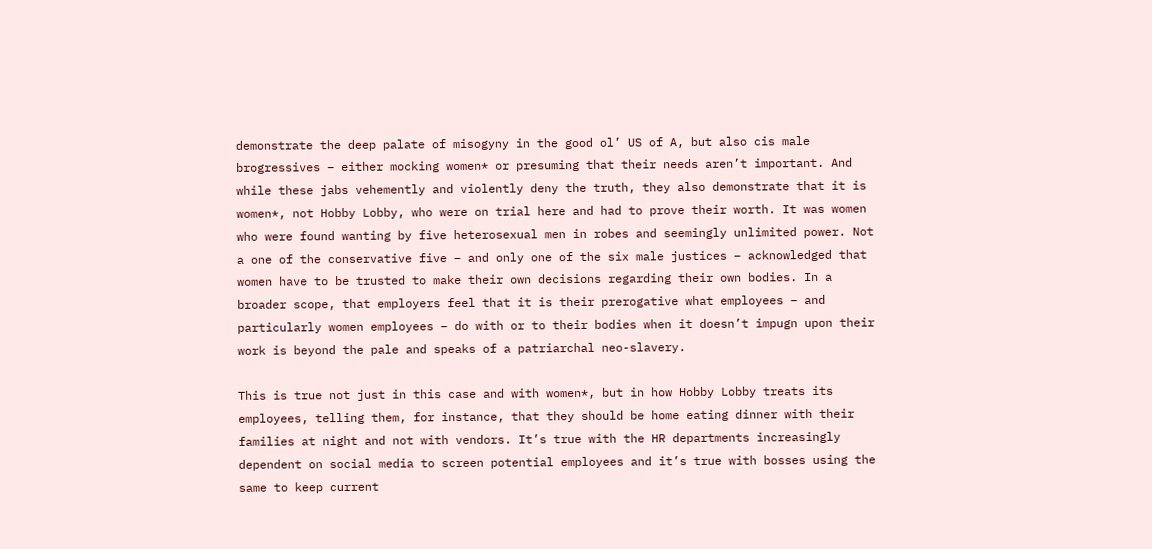demonstrate the deep palate of misogyny in the good ol’ US of A, but also cis male brogressives – either mocking women* or presuming that their needs aren’t important. And while these jabs vehemently and violently deny the truth, they also demonstrate that it is women*, not Hobby Lobby, who were on trial here and had to prove their worth. It was women who were found wanting by five heterosexual men in robes and seemingly unlimited power. Not a one of the conservative five – and only one of the six male justices – acknowledged that women have to be trusted to make their own decisions regarding their own bodies. In a broader scope, that employers feel that it is their prerogative what employees – and particularly women employees – do with or to their bodies when it doesn’t impugn upon their work is beyond the pale and speaks of a patriarchal neo-slavery.

This is true not just in this case and with women*, but in how Hobby Lobby treats its employees, telling them, for instance, that they should be home eating dinner with their families at night and not with vendors. It’s true with the HR departments increasingly dependent on social media to screen potential employees and it’s true with bosses using the same to keep current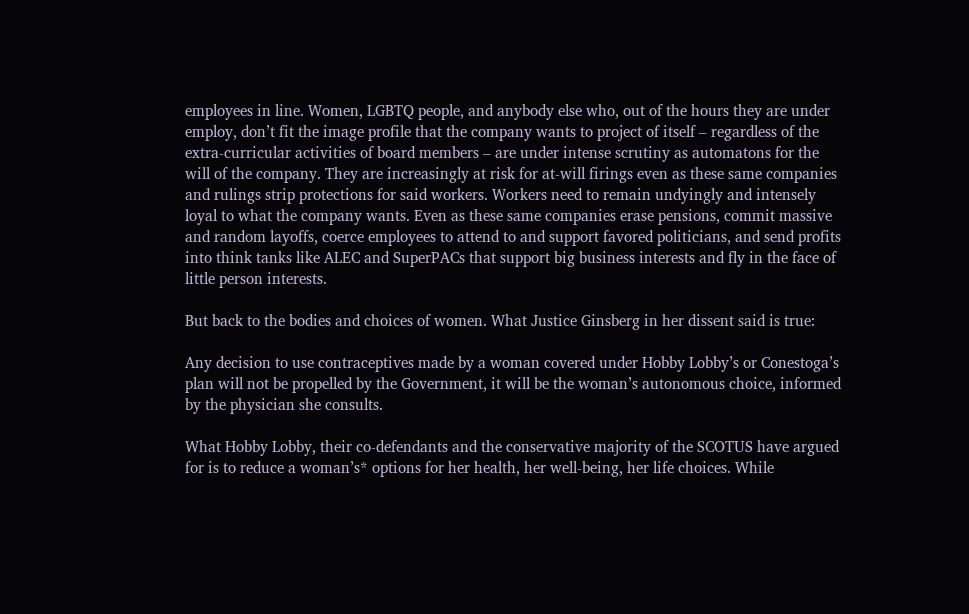employees in line. Women, LGBTQ people, and anybody else who, out of the hours they are under employ, don’t fit the image profile that the company wants to project of itself – regardless of the extra-curricular activities of board members – are under intense scrutiny as automatons for the will of the company. They are increasingly at risk for at-will firings even as these same companies and rulings strip protections for said workers. Workers need to remain undyingly and intensely loyal to what the company wants. Even as these same companies erase pensions, commit massive and random layoffs, coerce employees to attend to and support favored politicians, and send profits into think tanks like ALEC and SuperPACs that support big business interests and fly in the face of little person interests.

But back to the bodies and choices of women. What Justice Ginsberg in her dissent said is true:

Any decision to use contraceptives made by a woman covered under Hobby Lobby’s or Conestoga’s plan will not be propelled by the Government, it will be the woman’s autonomous choice, informed by the physician she consults.

What Hobby Lobby, their co-defendants and the conservative majority of the SCOTUS have argued for is to reduce a woman’s* options for her health, her well-being, her life choices. While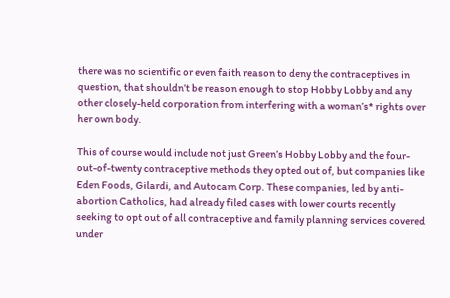there was no scientific or even faith reason to deny the contraceptives in question, that shouldn’t be reason enough to stop Hobby Lobby and any other closely-held corporation from interfering with a woman’s* rights over her own body.

This of course would include not just Green’s Hobby Lobby and the four-out-of-twenty contraceptive methods they opted out of, but companies like Eden Foods, Gilardi, and Autocam Corp. These companies, led by anti-abortion Catholics, had already filed cases with lower courts recently seeking to opt out of all contraceptive and family planning services covered under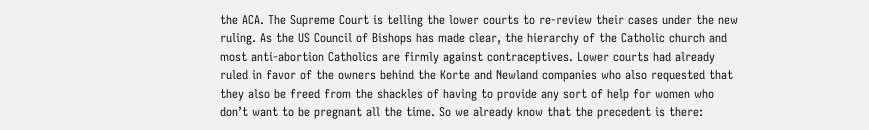the ACA. The Supreme Court is telling the lower courts to re-review their cases under the new ruling. As the US Council of Bishops has made clear, the hierarchy of the Catholic church and most anti-abortion Catholics are firmly against contraceptives. Lower courts had already ruled in favor of the owners behind the Korte and Newland companies who also requested that they also be freed from the shackles of having to provide any sort of help for women who don’t want to be pregnant all the time. So we already know that the precedent is there: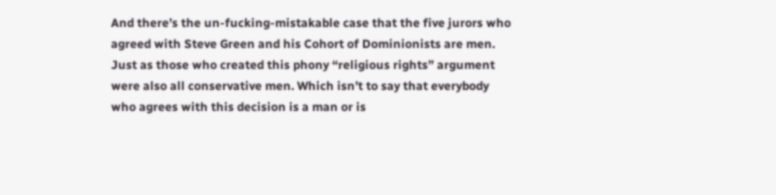And there’s the un-fucking-mistakable case that the five jurors who agreed with Steve Green and his Cohort of Dominionists are men. Just as those who created this phony “religious rights” argument were also all conservative men. Which isn’t to say that everybody who agrees with this decision is a man or is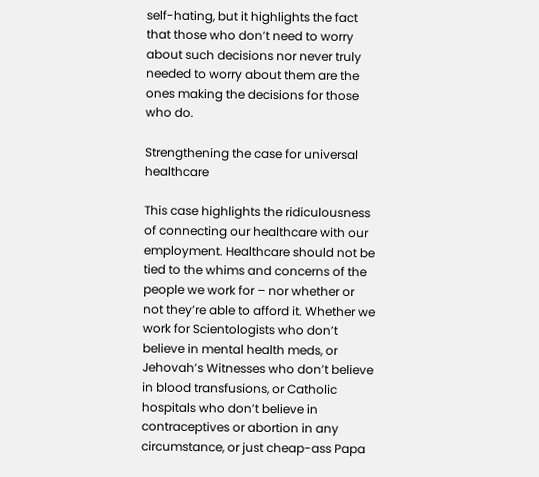self-hating, but it highlights the fact that those who don’t need to worry about such decisions nor never truly needed to worry about them are the ones making the decisions for those who do.

Strengthening the case for universal healthcare

This case highlights the ridiculousness of connecting our healthcare with our employment. Healthcare should not be tied to the whims and concerns of the people we work for – nor whether or not they’re able to afford it. Whether we work for Scientologists who don’t believe in mental health meds, or Jehovah’s Witnesses who don’t believe in blood transfusions, or Catholic hospitals who don’t believe in contraceptives or abortion in any circumstance, or just cheap-ass Papa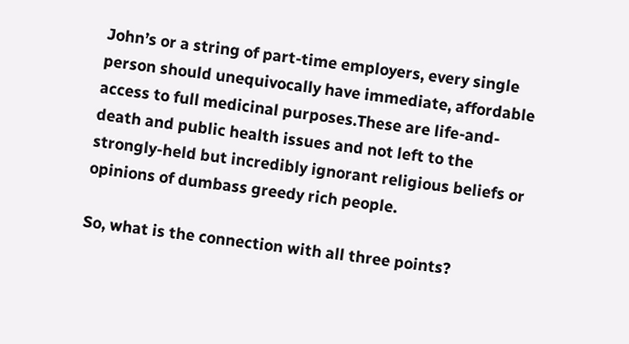John’s or a string of part-time employers, every single person should unequivocally have immediate, affordable access to full medicinal purposes.These are life-and-death and public health issues and not left to the strongly-held but incredibly ignorant religious beliefs or opinions of dumbass greedy rich people.

So, what is the connection with all three points?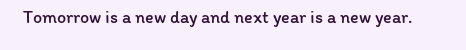Tomorrow is a new day and next year is a new year.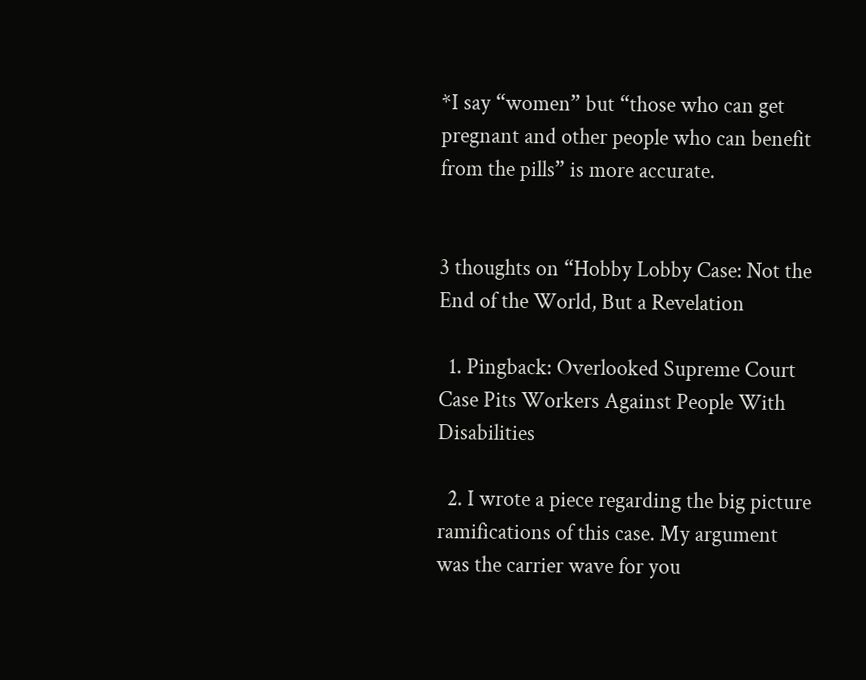*I say “women” but “those who can get pregnant and other people who can benefit from the pills” is more accurate.


3 thoughts on “Hobby Lobby Case: Not the End of the World, But a Revelation

  1. Pingback: Overlooked Supreme Court Case Pits Workers Against People With Disabilities

  2. I wrote a piece regarding the big picture ramifications of this case. My argument was the carrier wave for you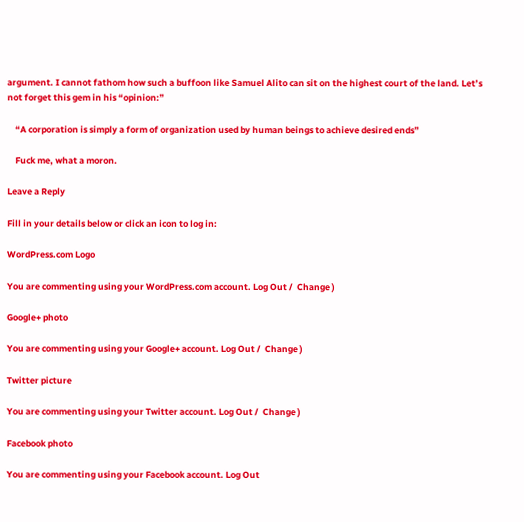argument. I cannot fathom how such a buffoon like Samuel Alito can sit on the highest court of the land. Let’s not forget this gem in his “opinion:”

    “A corporation is simply a form of organization used by human beings to achieve desired ends”

    Fuck me, what a moron.

Leave a Reply

Fill in your details below or click an icon to log in:

WordPress.com Logo

You are commenting using your WordPress.com account. Log Out /  Change )

Google+ photo

You are commenting using your Google+ account. Log Out /  Change )

Twitter picture

You are commenting using your Twitter account. Log Out /  Change )

Facebook photo

You are commenting using your Facebook account. Log Out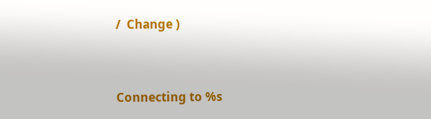/  Change )


Connecting to %s